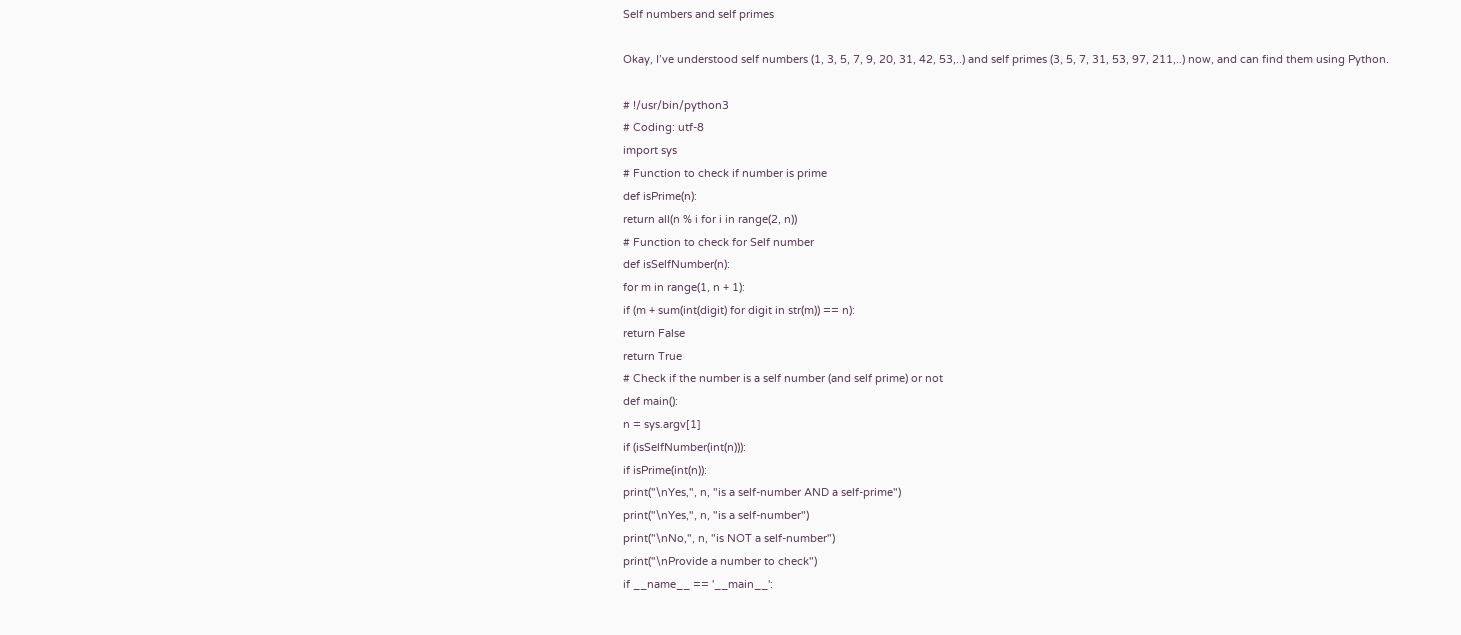Self numbers and self primes

Okay, I’ve understood self numbers (1, 3, 5, 7, 9, 20, 31, 42, 53,..) and self primes (3, 5, 7, 31, 53, 97, 211,..) now, and can find them using Python.

# !/usr/bin/python3
# Coding: utf-8
import sys
# Function to check if number is prime
def isPrime(n):
return all(n % i for i in range(2, n))
# Function to check for Self number
def isSelfNumber(n):
for m in range(1, n + 1):
if (m + sum(int(digit) for digit in str(m)) == n):
return False
return True
# Check if the number is a self number (and self prime) or not
def main():
n = sys.argv[1]
if (isSelfNumber(int(n))):
if isPrime(int(n)):
print("\nYes,", n, "is a self-number AND a self-prime")
print("\nYes,", n, "is a self-number")
print("\nNo,", n, "is NOT a self-number")
print("\nProvide a number to check")
if __name__ == '__main__':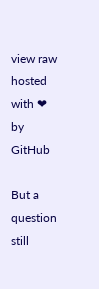view raw hosted with ❤ by GitHub

But a question still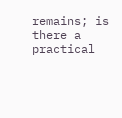remains; is there a practical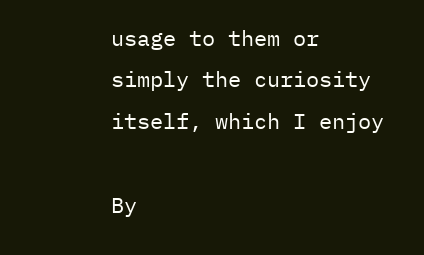usage to them or simply the curiosity itself, which I enjoy

By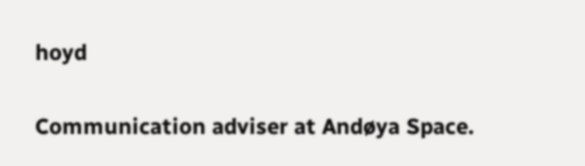hoyd

Communication adviser at Andøya Space.